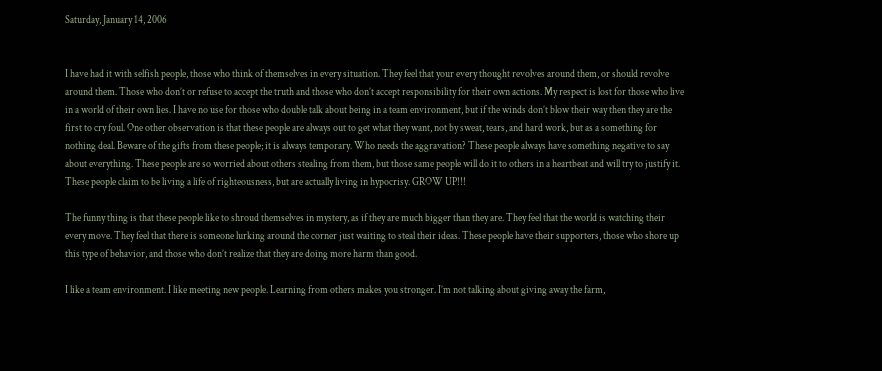Saturday, January 14, 2006


I have had it with selfish people, those who think of themselves in every situation. They feel that your every thought revolves around them, or should revolve around them. Those who don’t or refuse to accept the truth and those who don’t accept responsibility for their own actions. My respect is lost for those who live in a world of their own lies. I have no use for those who double talk about being in a team environment, but if the winds don’t blow their way then they are the first to cry foul. One other observation is that these people are always out to get what they want, not by sweat, tears, and hard work, but as a something for nothing deal. Beware of the gifts from these people; it is always temporary. Who needs the aggravation? These people always have something negative to say about everything. These people are so worried about others stealing from them, but those same people will do it to others in a heartbeat and will try to justify it. These people claim to be living a life of righteousness, but are actually living in hypocrisy. GROW UP!!!

The funny thing is that these people like to shroud themselves in mystery, as if they are much bigger than they are. They feel that the world is watching their every move. They feel that there is someone lurking around the corner just waiting to steal their ideas. These people have their supporters, those who shore up this type of behavior, and those who don’t realize that they are doing more harm than good.

I like a team environment. I like meeting new people. Learning from others makes you stronger. I’m not talking about giving away the farm,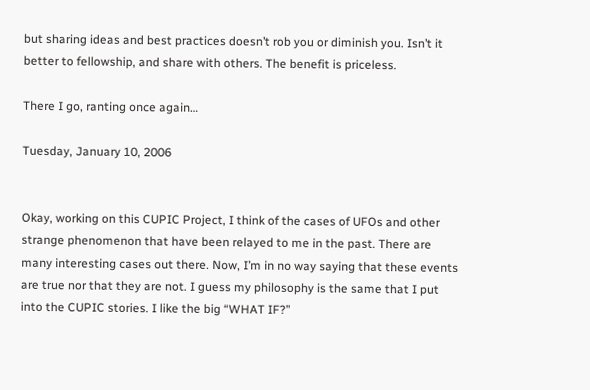but sharing ideas and best practices doesn’t rob you or diminish you. Isn’t it better to fellowship, and share with others. The benefit is priceless.

There I go, ranting once again…

Tuesday, January 10, 2006


Okay, working on this CUPIC Project, I think of the cases of UFOs and other strange phenomenon that have been relayed to me in the past. There are many interesting cases out there. Now, I’m in no way saying that these events are true nor that they are not. I guess my philosophy is the same that I put into the CUPIC stories. I like the big “WHAT IF?”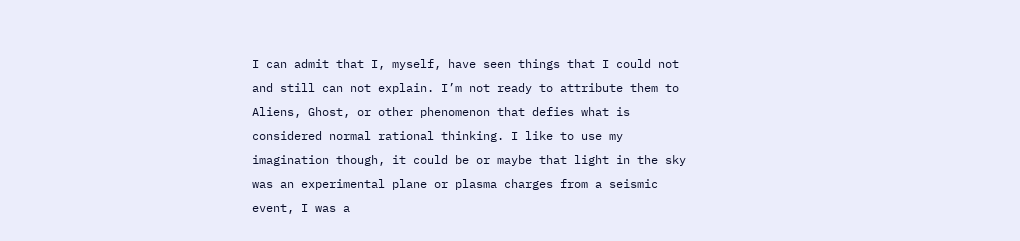I can admit that I, myself, have seen things that I could not and still can not explain. I’m not ready to attribute them to Aliens, Ghost, or other phenomenon that defies what is considered normal rational thinking. I like to use my imagination though, it could be or maybe that light in the sky was an experimental plane or plasma charges from a seismic event, I was a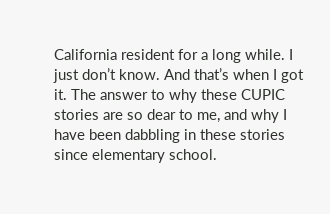California resident for a long while. I just don’t know. And that’s when I got it. The answer to why these CUPIC stories are so dear to me, and why I have been dabbling in these stories since elementary school.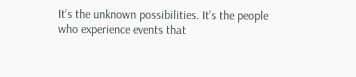It’s the unknown possibilities. It’s the people who experience events that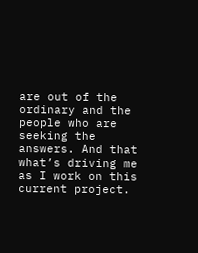are out of the ordinary and the people who are seeking the answers. And that what’s driving me as I work on this current project.